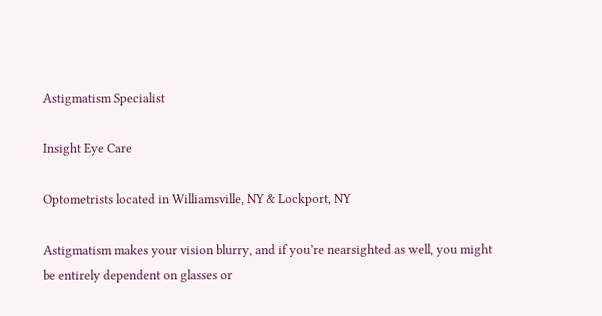Astigmatism Specialist

Insight Eye Care

Optometrists located in Williamsville, NY & Lockport, NY

Astigmatism makes your vision blurry, and if you’re nearsighted as well, you might be entirely dependent on glasses or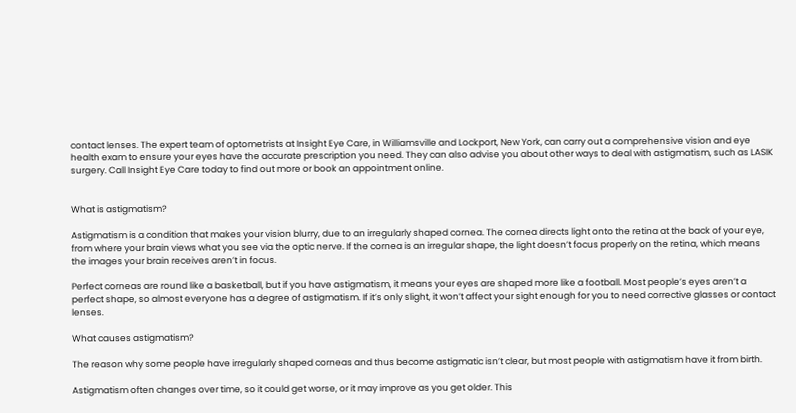contact lenses. The expert team of optometrists at Insight Eye Care, in Williamsville and Lockport, New York, can carry out a comprehensive vision and eye health exam to ensure your eyes have the accurate prescription you need. They can also advise you about other ways to deal with astigmatism, such as LASIK surgery. Call Insight Eye Care today to find out more or book an appointment online.


What is astigmatism?

Astigmatism is a condition that makes your vision blurry, due to an irregularly shaped cornea. The cornea directs light onto the retina at the back of your eye, from where your brain views what you see via the optic nerve. If the cornea is an irregular shape, the light doesn’t focus properly on the retina, which means the images your brain receives aren’t in focus.

Perfect corneas are round like a basketball, but if you have astigmatism, it means your eyes are shaped more like a football. Most people’s eyes aren’t a perfect shape, so almost everyone has a degree of astigmatism. If it’s only slight, it won’t affect your sight enough for you to need corrective glasses or contact lenses.

What causes astigmatism?

The reason why some people have irregularly shaped corneas and thus become astigmatic isn’t clear, but most people with astigmatism have it from birth.

Astigmatism often changes over time, so it could get worse, or it may improve as you get older. This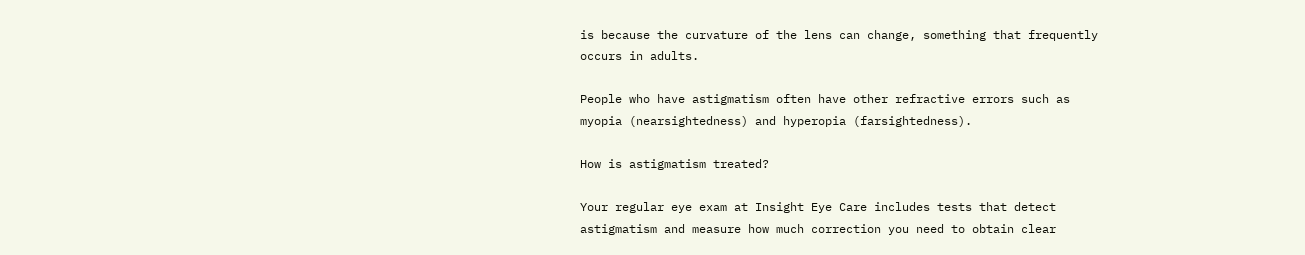is because the curvature of the lens can change, something that frequently occurs in adults.

People who have astigmatism often have other refractive errors such as myopia (nearsightedness) and hyperopia (farsightedness).

How is astigmatism treated?

Your regular eye exam at Insight Eye Care includes tests that detect astigmatism and measure how much correction you need to obtain clear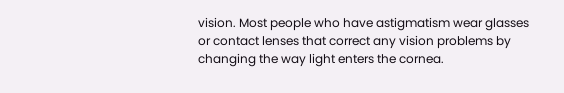vision. Most people who have astigmatism wear glasses or contact lenses that correct any vision problems by changing the way light enters the cornea.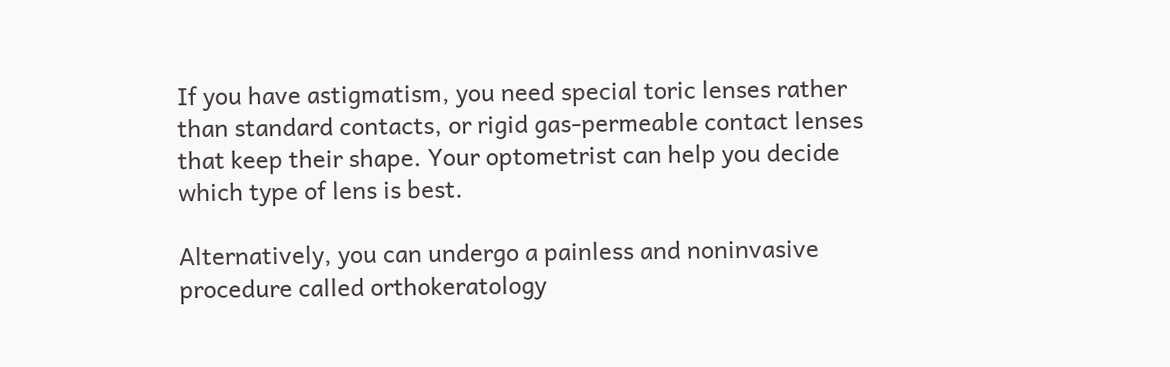If you have astigmatism, you need special toric lenses rather than standard contacts, or rigid gas-permeable contact lenses that keep their shape. Your optometrist can help you decide which type of lens is best.

Alternatively, you can undergo a painless and noninvasive procedure called orthokeratology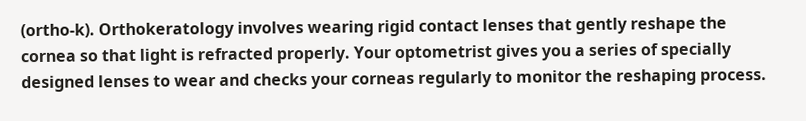(ortho-k). Orthokeratology involves wearing rigid contact lenses that gently reshape the cornea so that light is refracted properly. Your optometrist gives you a series of specially designed lenses to wear and checks your corneas regularly to monitor the reshaping process.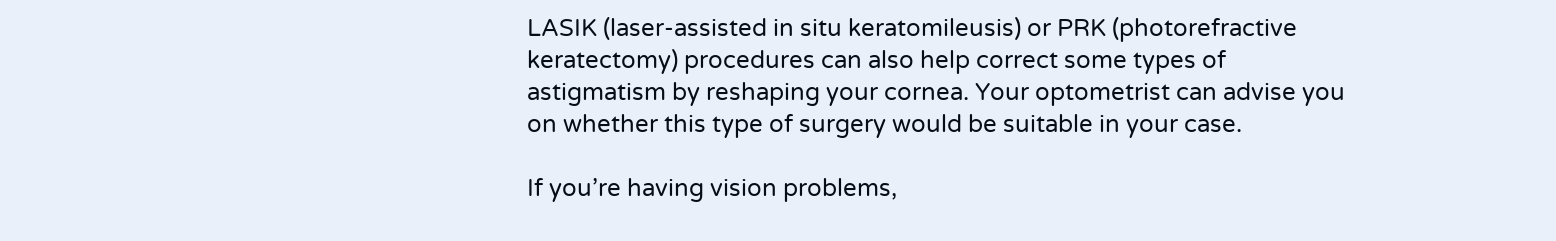LASIK (laser-assisted in situ keratomileusis) or PRK (photorefractive keratectomy) procedures can also help correct some types of astigmatism by reshaping your cornea. Your optometrist can advise you on whether this type of surgery would be suitable in your case.

If you’re having vision problems,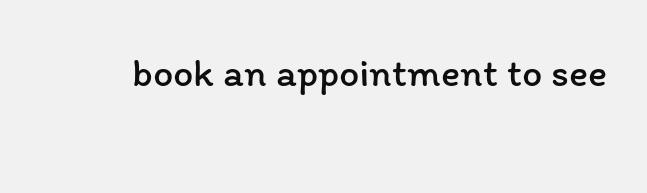book an appointment to see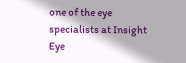one of the eye specialists at Insight Eye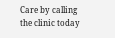Care by calling the clinic today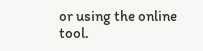or using the online tool.